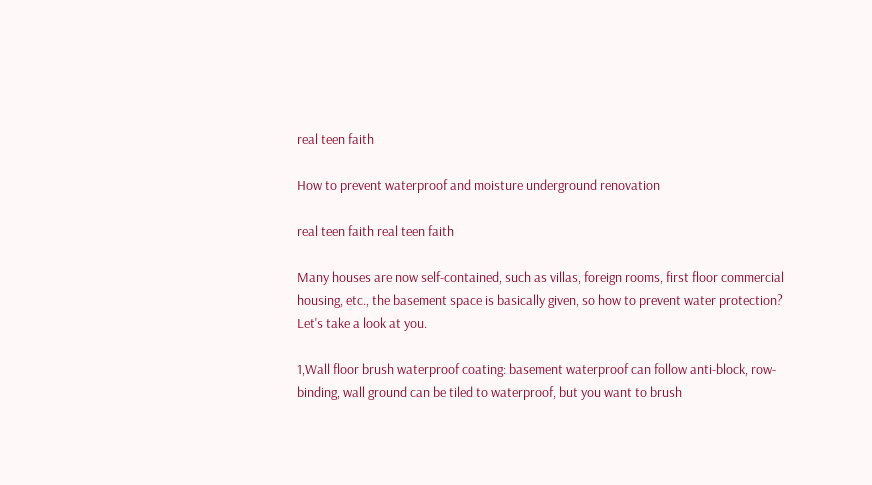real teen faith

How to prevent waterproof and moisture underground renovation

real teen faith real teen faith

Many houses are now self-contained, such as villas, foreign rooms, first floor commercial housing, etc., the basement space is basically given, so how to prevent water protection? Let's take a look at you.

1,Wall floor brush waterproof coating: basement waterproof can follow anti-block, row-binding, wall ground can be tiled to waterproof, but you want to brush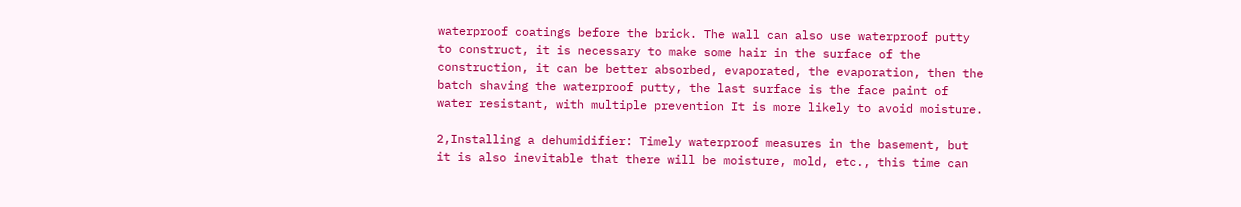waterproof coatings before the brick. The wall can also use waterproof putty to construct, it is necessary to make some hair in the surface of the construction, it can be better absorbed, evaporated, the evaporation, then the batch shaving the waterproof putty, the last surface is the face paint of water resistant, with multiple prevention It is more likely to avoid moisture.

2,Installing a dehumidifier: Timely waterproof measures in the basement, but it is also inevitable that there will be moisture, mold, etc., this time can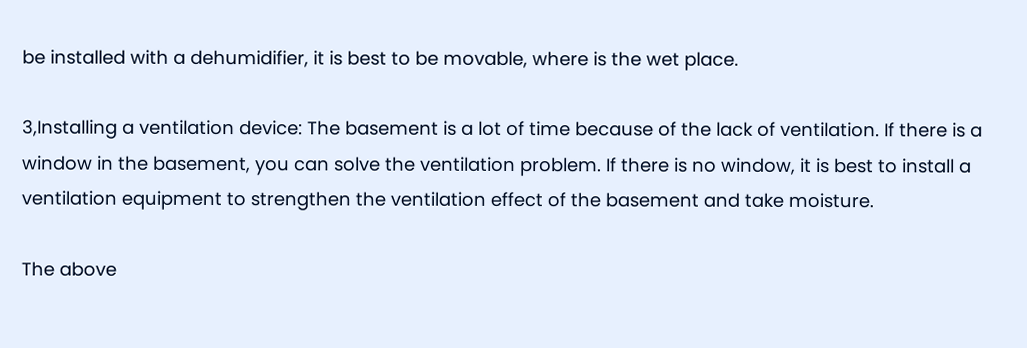be installed with a dehumidifier, it is best to be movable, where is the wet place.

3,Installing a ventilation device: The basement is a lot of time because of the lack of ventilation. If there is a window in the basement, you can solve the ventilation problem. If there is no window, it is best to install a ventilation equipment to strengthen the ventilation effect of the basement and take moisture.

The above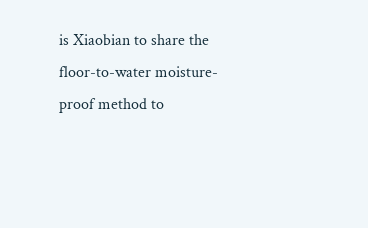is Xiaobian to share the floor-to-water moisture-proof method to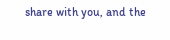share with you, and the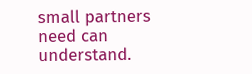small partners need can understand.